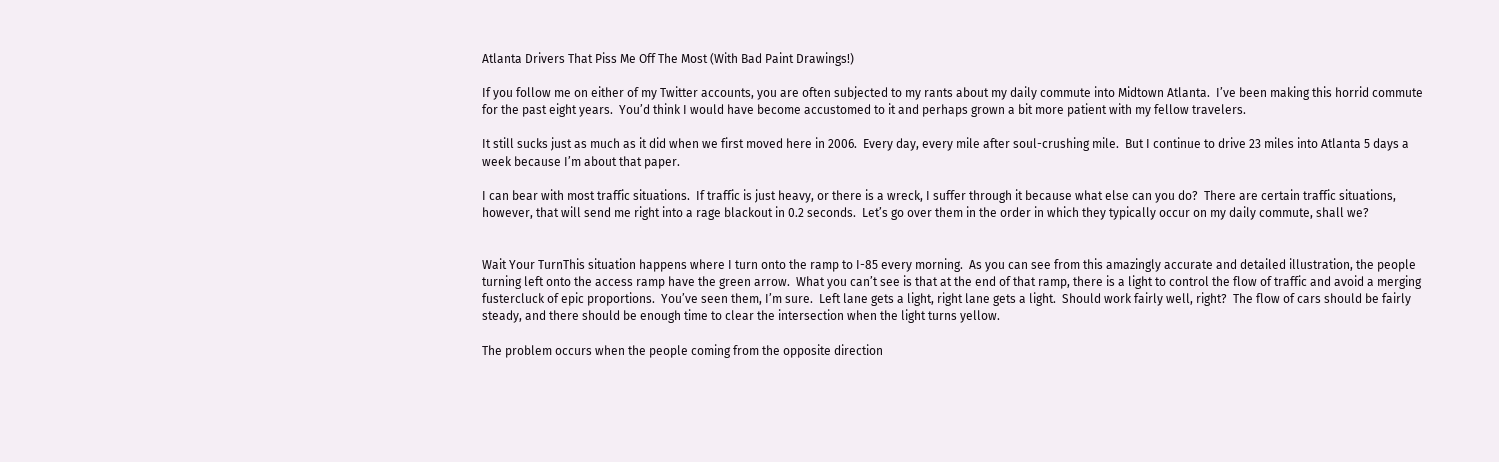Atlanta Drivers That Piss Me Off The Most (With Bad Paint Drawings!)

If you follow me on either of my Twitter accounts, you are often subjected to my rants about my daily commute into Midtown Atlanta.  I’ve been making this horrid commute for the past eight years.  You’d think I would have become accustomed to it and perhaps grown a bit more patient with my fellow travelers.

It still sucks just as much as it did when we first moved here in 2006.  Every day, every mile after soul-crushing mile.  But I continue to drive 23 miles into Atlanta 5 days a week because I’m about that paper.

I can bear with most traffic situations.  If traffic is just heavy, or there is a wreck, I suffer through it because what else can you do?  There are certain traffic situations, however, that will send me right into a rage blackout in 0.2 seconds.  Let’s go over them in the order in which they typically occur on my daily commute, shall we?


Wait Your TurnThis situation happens where I turn onto the ramp to I-85 every morning.  As you can see from this amazingly accurate and detailed illustration, the people turning left onto the access ramp have the green arrow.  What you can’t see is that at the end of that ramp, there is a light to control the flow of traffic and avoid a merging fustercluck of epic proportions.  You’ve seen them, I’m sure.  Left lane gets a light, right lane gets a light.  Should work fairly well, right?  The flow of cars should be fairly steady, and there should be enough time to clear the intersection when the light turns yellow.

The problem occurs when the people coming from the opposite direction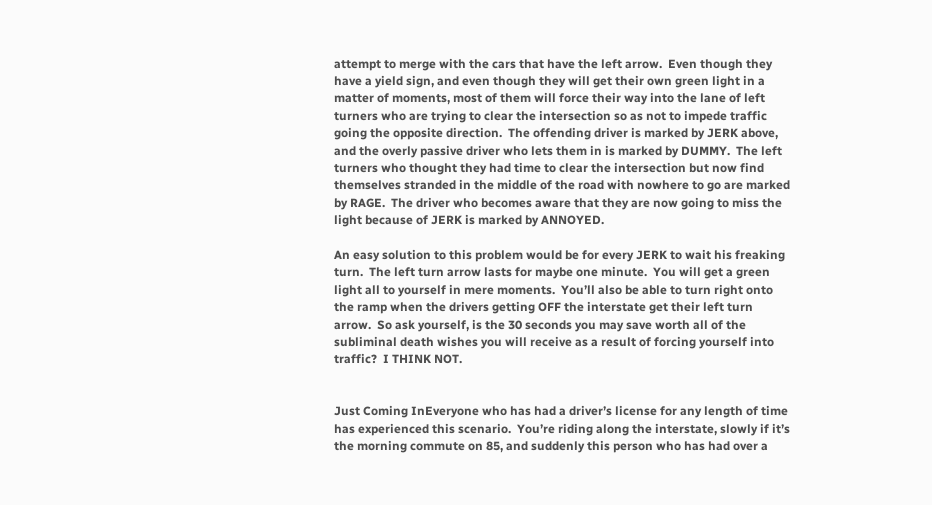attempt to merge with the cars that have the left arrow.  Even though they have a yield sign, and even though they will get their own green light in a matter of moments, most of them will force their way into the lane of left turners who are trying to clear the intersection so as not to impede traffic going the opposite direction.  The offending driver is marked by JERK above, and the overly passive driver who lets them in is marked by DUMMY.  The left turners who thought they had time to clear the intersection but now find themselves stranded in the middle of the road with nowhere to go are marked by RAGE.  The driver who becomes aware that they are now going to miss the light because of JERK is marked by ANNOYED.

An easy solution to this problem would be for every JERK to wait his freaking turn.  The left turn arrow lasts for maybe one minute.  You will get a green light all to yourself in mere moments.  You’ll also be able to turn right onto the ramp when the drivers getting OFF the interstate get their left turn arrow.  So ask yourself, is the 30 seconds you may save worth all of the subliminal death wishes you will receive as a result of forcing yourself into traffic?  I THINK NOT.


Just Coming InEveryone who has had a driver’s license for any length of time has experienced this scenario.  You’re riding along the interstate, slowly if it’s the morning commute on 85, and suddenly this person who has had over a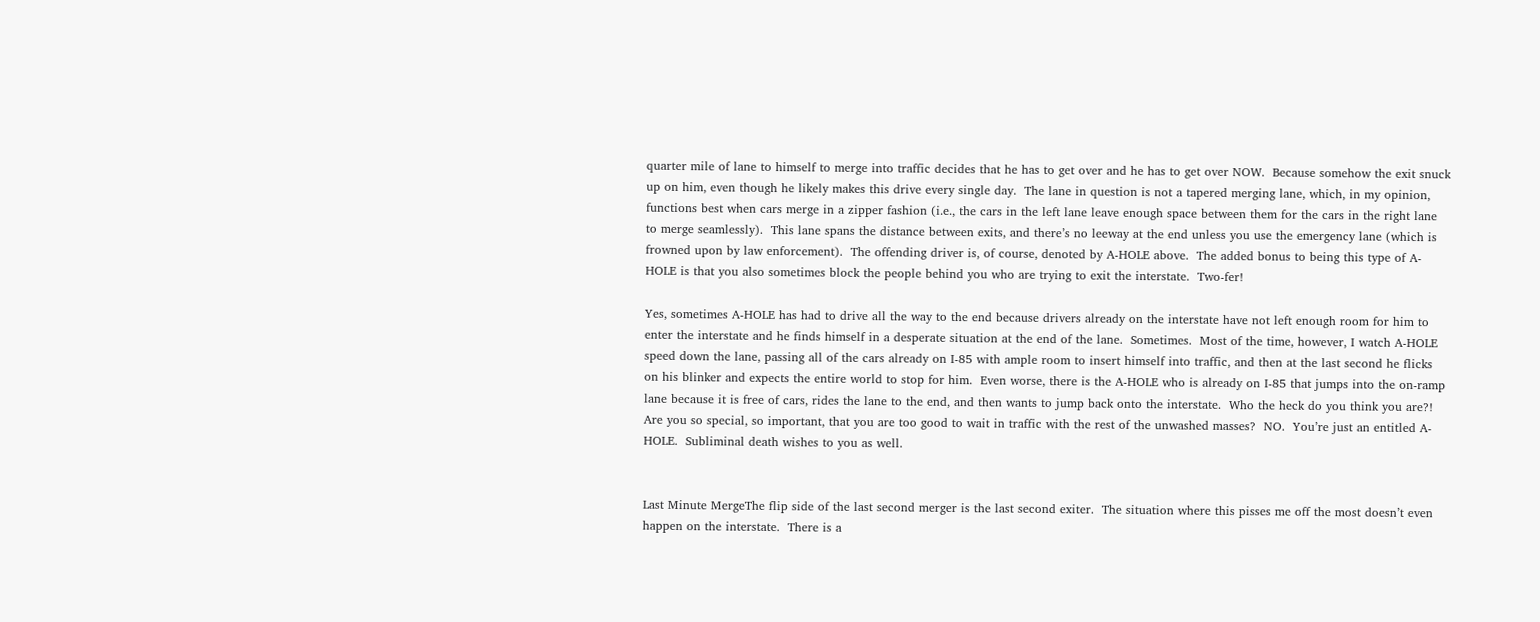quarter mile of lane to himself to merge into traffic decides that he has to get over and he has to get over NOW.  Because somehow the exit snuck up on him, even though he likely makes this drive every single day.  The lane in question is not a tapered merging lane, which, in my opinion, functions best when cars merge in a zipper fashion (i.e., the cars in the left lane leave enough space between them for the cars in the right lane to merge seamlessly).  This lane spans the distance between exits, and there’s no leeway at the end unless you use the emergency lane (which is frowned upon by law enforcement).  The offending driver is, of course, denoted by A-HOLE above.  The added bonus to being this type of A-HOLE is that you also sometimes block the people behind you who are trying to exit the interstate.  Two-fer!

Yes, sometimes A-HOLE has had to drive all the way to the end because drivers already on the interstate have not left enough room for him to enter the interstate and he finds himself in a desperate situation at the end of the lane.  Sometimes.  Most of the time, however, I watch A-HOLE speed down the lane, passing all of the cars already on I-85 with ample room to insert himself into traffic, and then at the last second he flicks on his blinker and expects the entire world to stop for him.  Even worse, there is the A-HOLE who is already on I-85 that jumps into the on-ramp lane because it is free of cars, rides the lane to the end, and then wants to jump back onto the interstate.  Who the heck do you think you are?!  Are you so special, so important, that you are too good to wait in traffic with the rest of the unwashed masses?  NO.  You’re just an entitled A-HOLE.  Subliminal death wishes to you as well.


Last Minute MergeThe flip side of the last second merger is the last second exiter.  The situation where this pisses me off the most doesn’t even happen on the interstate.  There is a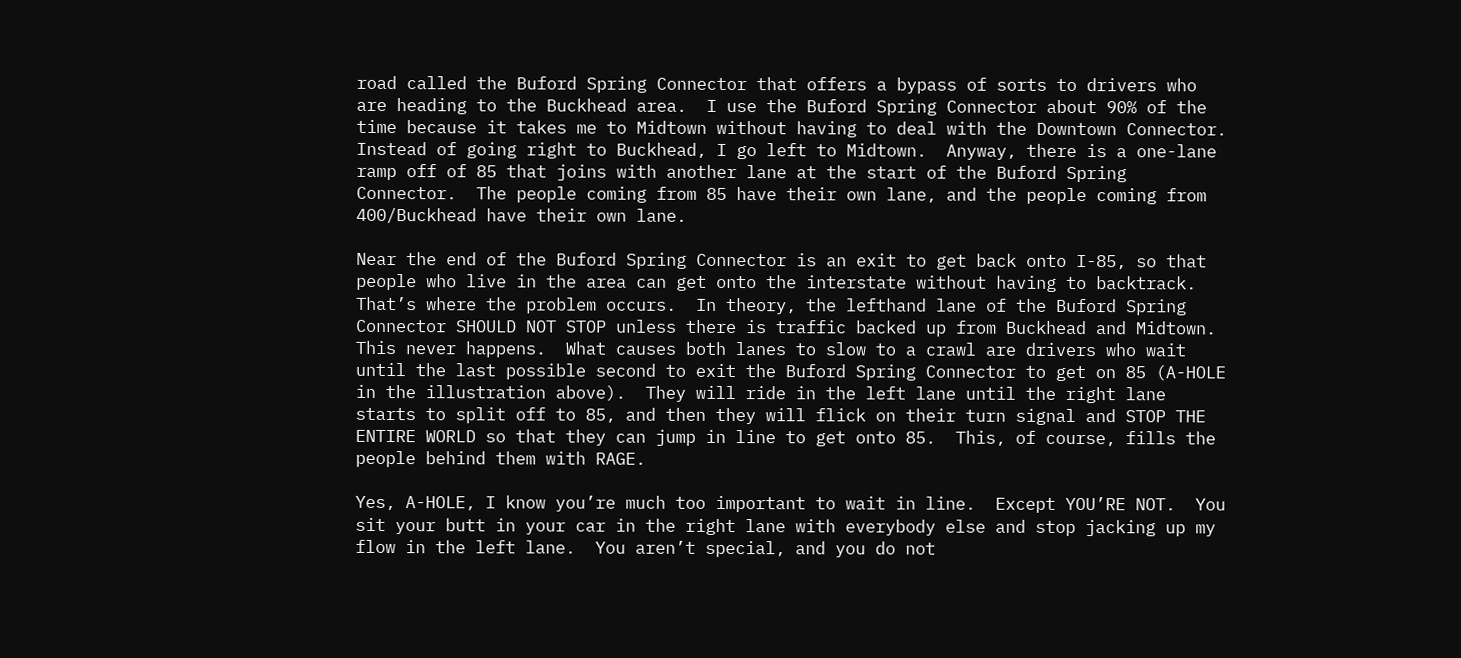road called the Buford Spring Connector that offers a bypass of sorts to drivers who are heading to the Buckhead area.  I use the Buford Spring Connector about 90% of the time because it takes me to Midtown without having to deal with the Downtown Connector.  Instead of going right to Buckhead, I go left to Midtown.  Anyway, there is a one-lane ramp off of 85 that joins with another lane at the start of the Buford Spring Connector.  The people coming from 85 have their own lane, and the people coming from 400/Buckhead have their own lane.

Near the end of the Buford Spring Connector is an exit to get back onto I-85, so that people who live in the area can get onto the interstate without having to backtrack.  That’s where the problem occurs.  In theory, the lefthand lane of the Buford Spring Connector SHOULD NOT STOP unless there is traffic backed up from Buckhead and Midtown.  This never happens.  What causes both lanes to slow to a crawl are drivers who wait until the last possible second to exit the Buford Spring Connector to get on 85 (A-HOLE in the illustration above).  They will ride in the left lane until the right lane starts to split off to 85, and then they will flick on their turn signal and STOP THE ENTIRE WORLD so that they can jump in line to get onto 85.  This, of course, fills the people behind them with RAGE.

Yes, A-HOLE, I know you’re much too important to wait in line.  Except YOU’RE NOT.  You sit your butt in your car in the right lane with everybody else and stop jacking up my flow in the left lane.  You aren’t special, and you do not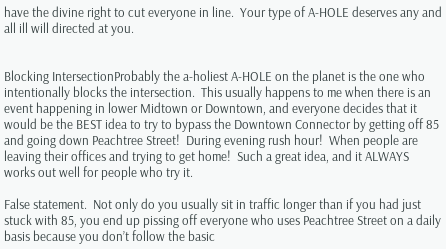have the divine right to cut everyone in line.  Your type of A-HOLE deserves any and all ill will directed at you.


Blocking IntersectionProbably the a-holiest A-HOLE on the planet is the one who intentionally blocks the intersection.  This usually happens to me when there is an event happening in lower Midtown or Downtown, and everyone decides that it would be the BEST idea to try to bypass the Downtown Connector by getting off 85 and going down Peachtree Street!  During evening rush hour!  When people are leaving their offices and trying to get home!  Such a great idea, and it ALWAYS works out well for people who try it.

False statement.  Not only do you usually sit in traffic longer than if you had just stuck with 85, you end up pissing off everyone who uses Peachtree Street on a daily basis because you don’t follow the basic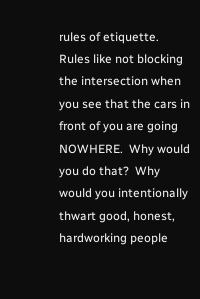rules of etiquette.  Rules like not blocking the intersection when you see that the cars in front of you are going NOWHERE.  Why would you do that?  Why would you intentionally thwart good, honest, hardworking people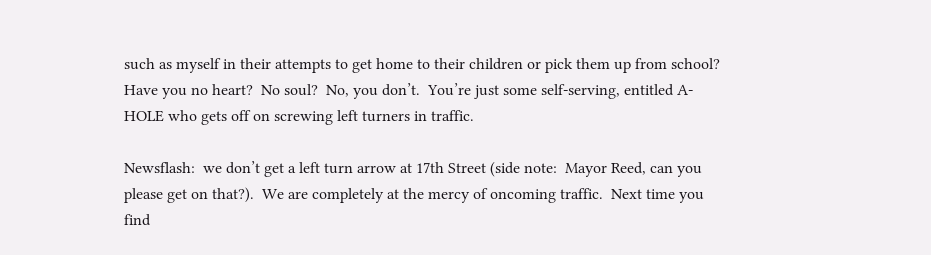such as myself in their attempts to get home to their children or pick them up from school?  Have you no heart?  No soul?  No, you don’t.  You’re just some self-serving, entitled A-HOLE who gets off on screwing left turners in traffic.

Newsflash:  we don’t get a left turn arrow at 17th Street (side note:  Mayor Reed, can you please get on that?).  We are completely at the mercy of oncoming traffic.  Next time you find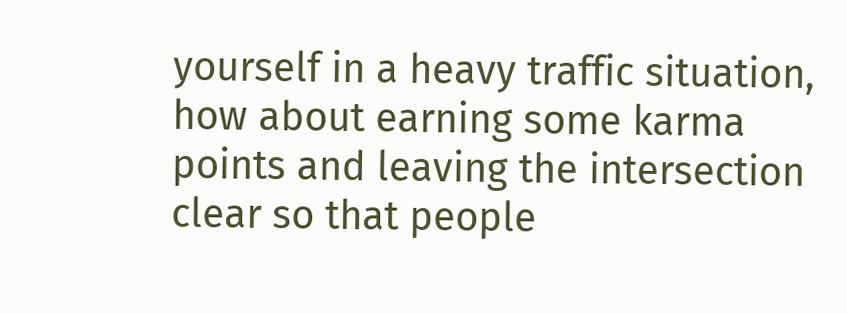yourself in a heavy traffic situation, how about earning some karma points and leaving the intersection clear so that people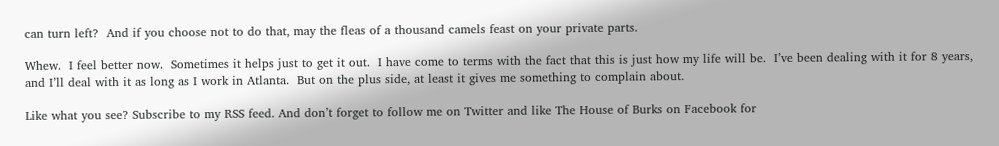can turn left?  And if you choose not to do that, may the fleas of a thousand camels feast on your private parts.

Whew.  I feel better now.  Sometimes it helps just to get it out.  I have come to terms with the fact that this is just how my life will be.  I’ve been dealing with it for 8 years, and I’ll deal with it as long as I work in Atlanta.  But on the plus side, at least it gives me something to complain about.

Like what you see? Subscribe to my RSS feed. And don’t forget to follow me on Twitter and like The House of Burks on Facebook for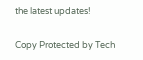the latest updates!

Copy Protected by Tech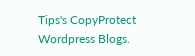Tips's CopyProtect Wordpress Blogs.